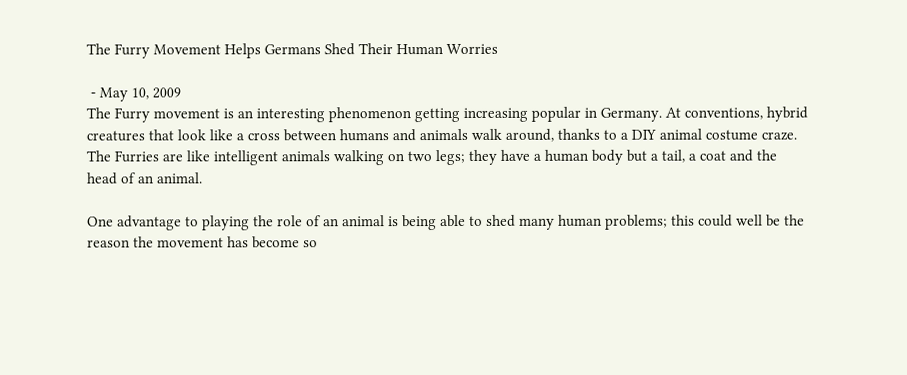The Furry Movement Helps Germans Shed Their Human Worries

 - May 10, 2009
The Furry movement is an interesting phenomenon getting increasing popular in Germany. At conventions, hybrid creatures that look like a cross between humans and animals walk around, thanks to a DIY animal costume craze. The Furries are like intelligent animals walking on two legs; they have a human body but a tail, a coat and the head of an animal.

One advantage to playing the role of an animal is being able to shed many human problems; this could well be the reason the movement has become so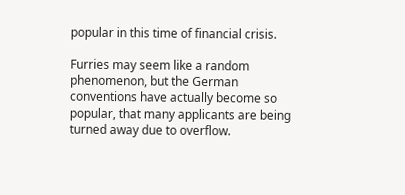popular in this time of financial crisis.

Furries may seem like a random phenomenon, but the German conventions have actually become so popular, that many applicants are being turned away due to overflow.